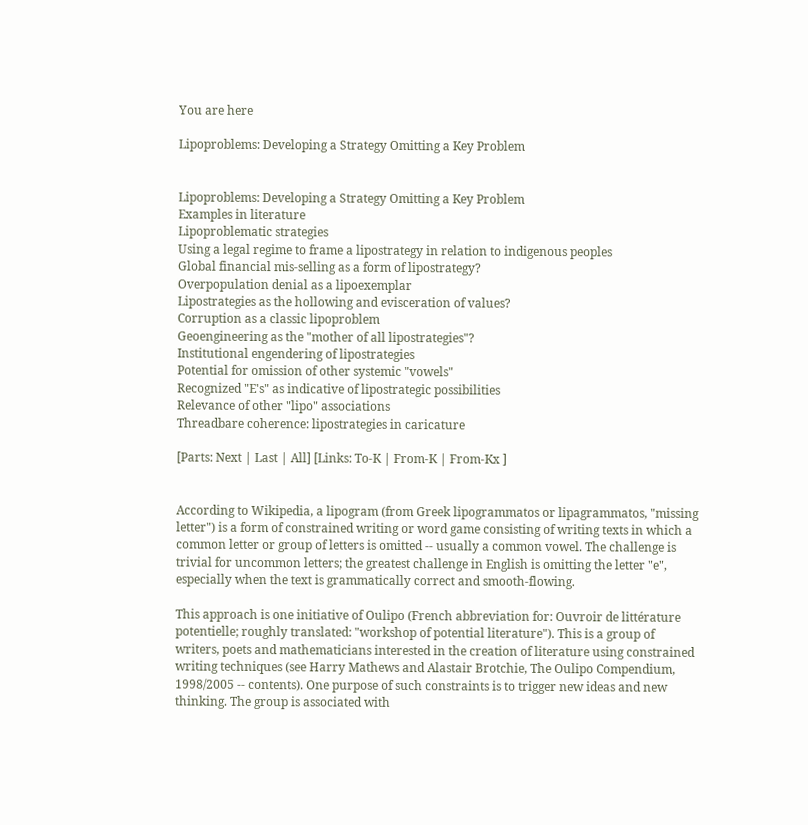You are here

Lipoproblems: Developing a Strategy Omitting a Key Problem


Lipoproblems: Developing a Strategy Omitting a Key Problem
Examples in literature
Lipoproblematic strategies
Using a legal regime to frame a lipostrategy in relation to indigenous peoples
Global financial mis-selling as a form of lipostrategy?
Overpopulation denial as a lipoexemplar
Lipostrategies as the hollowing and evisceration of values?
Corruption as a classic lipoproblem
Geoengineering as the "mother of all lipostrategies"?
Institutional engendering of lipostrategies
Potential for omission of other systemic "vowels"
Recognized "E's" as indicative of lipostrategic possibilities
Relevance of other "lipo" associations
Threadbare coherence: lipostrategies in caricature

[Parts: Next | Last | All] [Links: To-K | From-K | From-Kx ]


According to Wikipedia, a lipogram (from Greek lipogrammatos or lipagrammatos, "missing letter") is a form of constrained writing or word game consisting of writing texts in which a common letter or group of letters is omitted -- usually a common vowel. The challenge is trivial for uncommon letters; the greatest challenge in English is omitting the letter "e", especially when the text is grammatically correct and smooth-flowing.

This approach is one initiative of Oulipo (French abbreviation for: Ouvroir de littérature potentielle; roughly translated: "workshop of potential literature"). This is a group of writers, poets and mathematicians interested in the creation of literature using constrained writing techniques (see Harry Mathews and Alastair Brotchie, The Oulipo Compendium, 1998/2005 -- contents). One purpose of such constraints is to trigger new ideas and new thinking. The group is associated with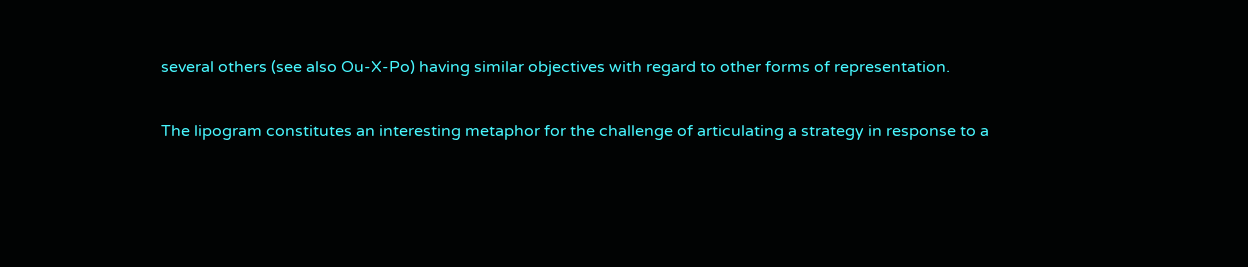several others (see also Ou-X-Po) having similar objectives with regard to other forms of representation.

The lipogram constitutes an interesting metaphor for the challenge of articulating a strategy in response to a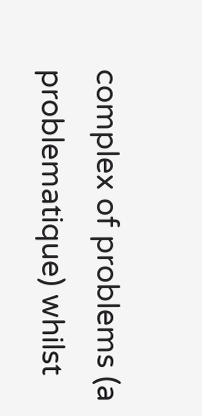complex of problems (a problematique) whilst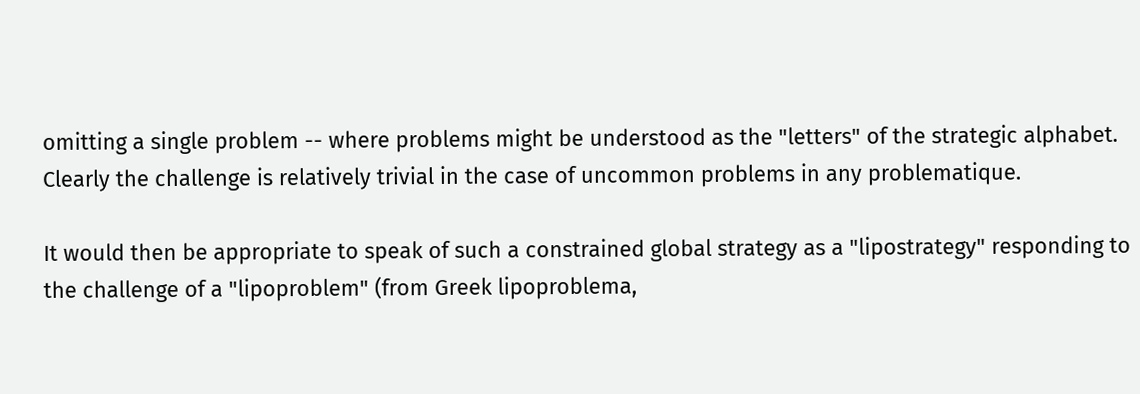omitting a single problem -- where problems might be understood as the "letters" of the strategic alphabet. Clearly the challenge is relatively trivial in the case of uncommon problems in any problematique.

It would then be appropriate to speak of such a constrained global strategy as a "lipostrategy" responding to the challenge of a "lipoproblem" (from Greek lipoproblema,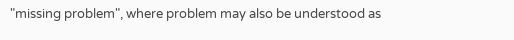"missing problem", where problem may also be understood as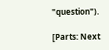"question").

[Parts: Next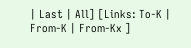| Last | All] [Links: To-K | From-K | From-Kx ]